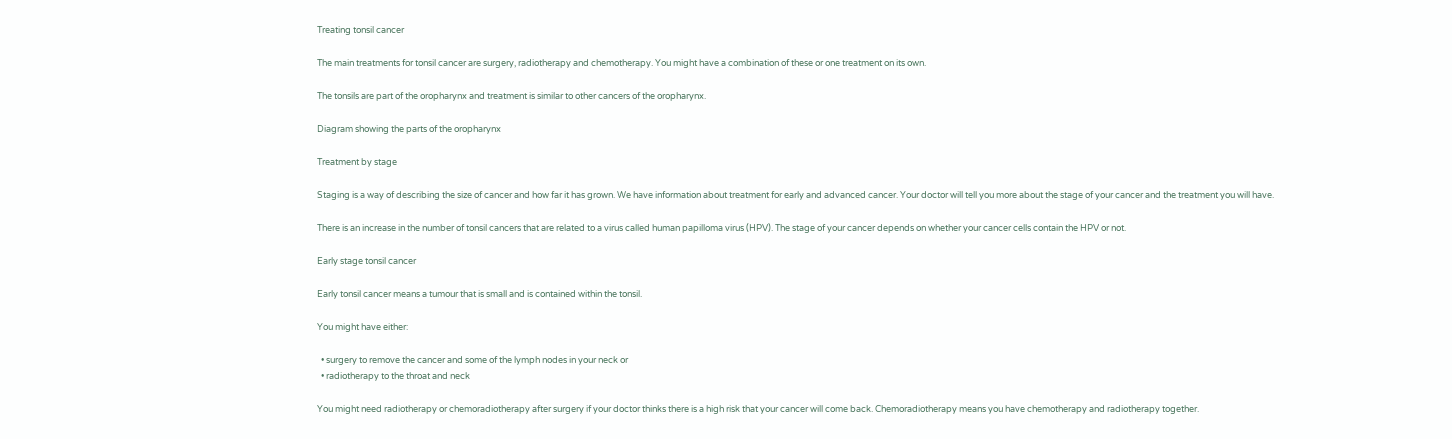Treating tonsil cancer

The main treatments for tonsil cancer are surgery, radiotherapy and chemotherapy. You might have a combination of these or one treatment on its own.

The tonsils are part of the oropharynx and treatment is similar to other cancers of the oropharynx.

Diagram showing the parts of the oropharynx

Treatment by stage

Staging is a way of describing the size of cancer and how far it has grown. We have information about treatment for early and advanced cancer. Your doctor will tell you more about the stage of your cancer and the treatment you will have.

There is an increase in the number of tonsil cancers that are related to a virus called human papilloma virus (HPV). The stage of your cancer depends on whether your cancer cells contain the HPV or not.

Early stage tonsil cancer

Early tonsil cancer means a tumour that is small and is contained within the tonsil.

You might have either:

  • surgery to remove the cancer and some of the lymph nodes in your neck or
  • radiotherapy to the throat and neck

You might need radiotherapy or chemoradiotherapy after surgery if your doctor thinks there is a high risk that your cancer will come back. Chemoradiotherapy means you have chemotherapy and radiotherapy together.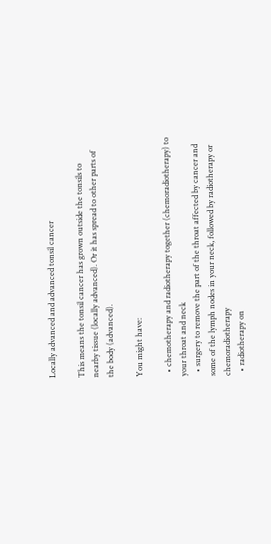Locally advanced and advanced tonsil cancer

This means the tonsil cancer has grown outside the tonsils to nearby tissue (locally advanced). Or it has spread to other parts of the body (advanced).

You might have:

  • chemotherapy and radiotherapy together (chemoradiotherapy) to your throat and neck
  • surgery to remove the part of the throat affected by cancer and some of the lymph nodes in your neck, followed by radiotherapy or chemoradiotherapy
  • radiotherapy on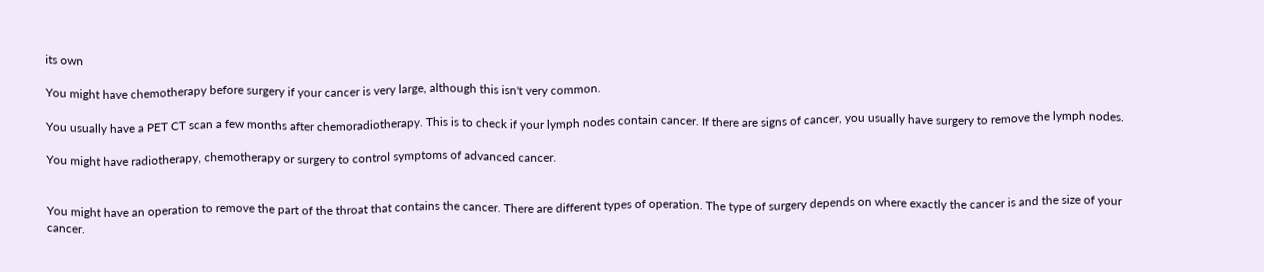its own

You might have chemotherapy before surgery if your cancer is very large, although this isn't very common.

You usually have a PET CT scan a few months after chemoradiotherapy. This is to check if your lymph nodes contain cancer. If there are signs of cancer, you usually have surgery to remove the lymph nodes.

You might have radiotherapy, chemotherapy or surgery to control symptoms of advanced cancer.


You might have an operation to remove the part of the throat that contains the cancer. There are different types of operation. The type of surgery depends on where exactly the cancer is and the size of your cancer.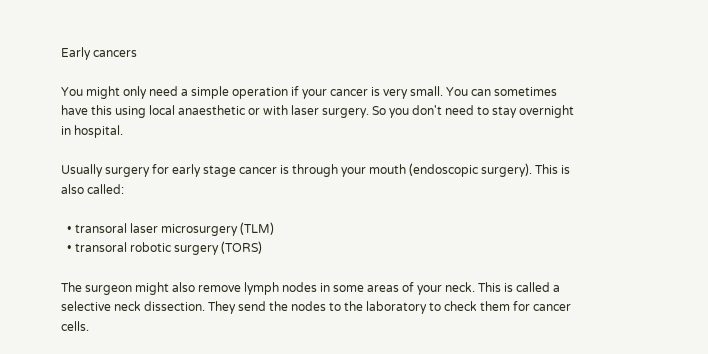Early cancers

You might only need a simple operation if your cancer is very small. You can sometimes have this using local anaesthetic or with laser surgery. So you don't need to stay overnight in hospital.

Usually surgery for early stage cancer is through your mouth (endoscopic surgery). This is also called:

  • transoral laser microsurgery (TLM)
  • transoral robotic surgery (TORS)

The surgeon might also remove lymph nodes in some areas of your neck. This is called a selective neck dissection. They send the nodes to the laboratory to check them for cancer cells.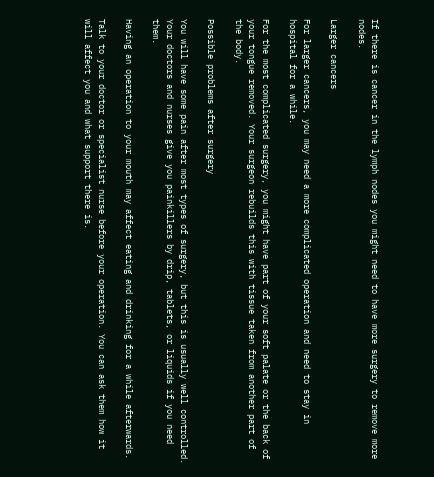If there is cancer in the lymph nodes you might need to have more surgery to remove more nodes.

Larger cancers

For larger cancers, you may need a more complicated operation and need to stay in hospital for a while.

For the most complicated surgery, you might have part of your soft palate or the back of your tongue removed. Your surgeon rebuilds this with tissue taken from another part of the body.

Possible problems after surgery

You will have some pain after most types of surgery, but this is usually well controlled. Your doctors and nurses give you painkillers by drip, tablets, or liquids if you need them.

Having an operation to your mouth may affect eating and drinking for a while afterwards.

Talk to your doctor or specialist nurse before your operation. You can ask them how it will affect you and what support there is.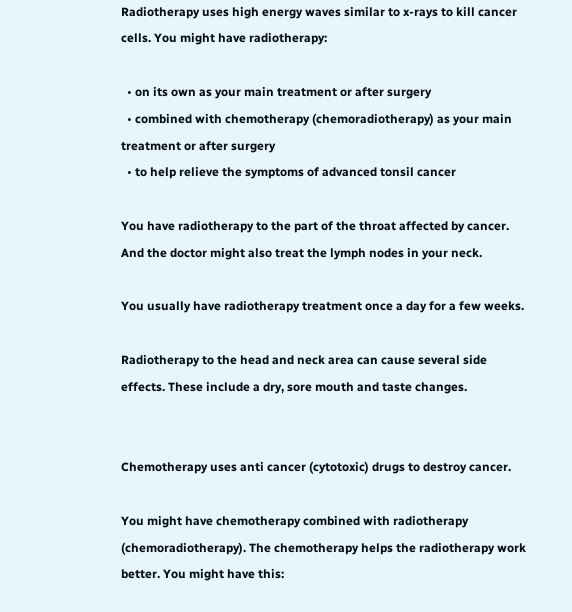Radiotherapy uses high energy waves similar to x-rays to kill cancer cells. You might have radiotherapy:

  • on its own as your main treatment or after surgery
  • combined with chemotherapy (chemoradiotherapy) as your main treatment or after surgery
  • to help relieve the symptoms of advanced tonsil cancer

You have radiotherapy to the part of the throat affected by cancer. And the doctor might also treat the lymph nodes in your neck.

You usually have radiotherapy treatment once a day for a few weeks.

Radiotherapy to the head and neck area can cause several side effects. These include a dry, sore mouth and taste changes.


Chemotherapy uses anti cancer (cytotoxic) drugs to destroy cancer.

You might have chemotherapy combined with radiotherapy (chemoradiotherapy). The chemotherapy helps the radiotherapy work better. You might have this: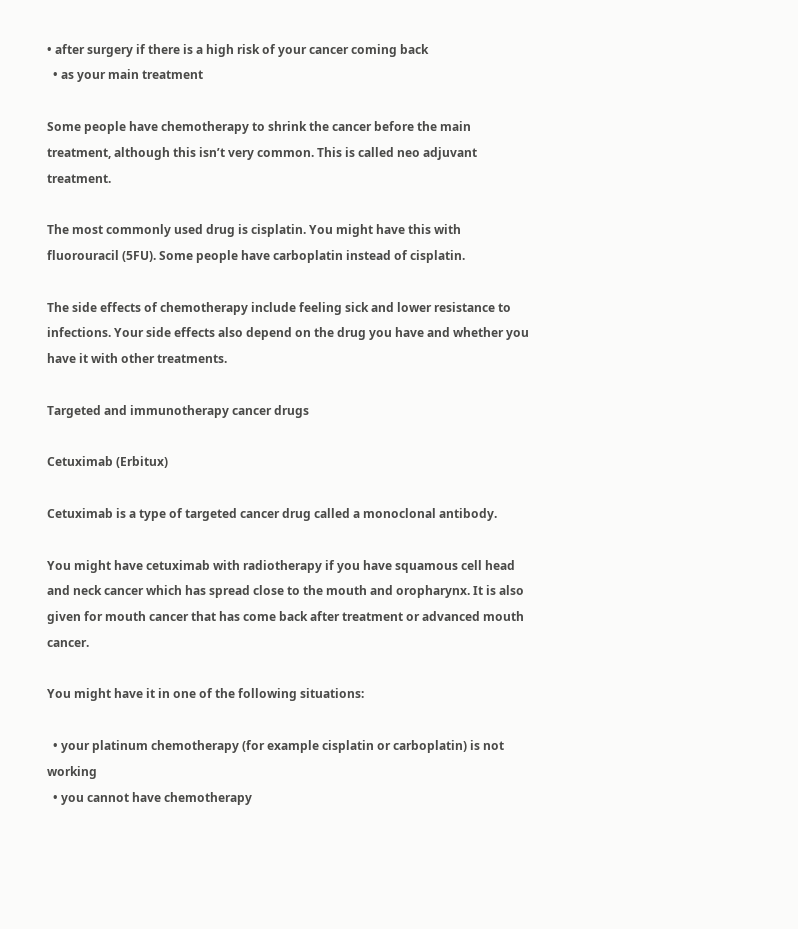• after surgery if there is a high risk of your cancer coming back
  • as your main treatment

Some people have chemotherapy to shrink the cancer before the main treatment, although this isn’t very common. This is called neo adjuvant treatment.

The most commonly used drug is cisplatin. You might have this with fluorouracil (5FU). Some people have carboplatin instead of cisplatin.

The side effects of chemotherapy include feeling sick and lower resistance to infections. Your side effects also depend on the drug you have and whether you have it with other treatments.

Targeted and immunotherapy cancer drugs

Cetuximab (Erbitux)

Cetuximab is a type of targeted cancer drug called a monoclonal antibody.

You might have cetuximab with radiotherapy if you have squamous cell head and neck cancer which has spread close to the mouth and oropharynx. It is also given for mouth cancer that has come back after treatment or advanced mouth cancer.

You might have it in one of the following situations:

  • your platinum chemotherapy (for example cisplatin or carboplatin) is not working
  • you cannot have chemotherapy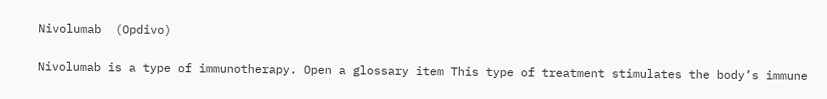Nivolumab  (Opdivo)

Nivolumab is a type of immunotherapy. Open a glossary item This type of treatment stimulates the body’s immune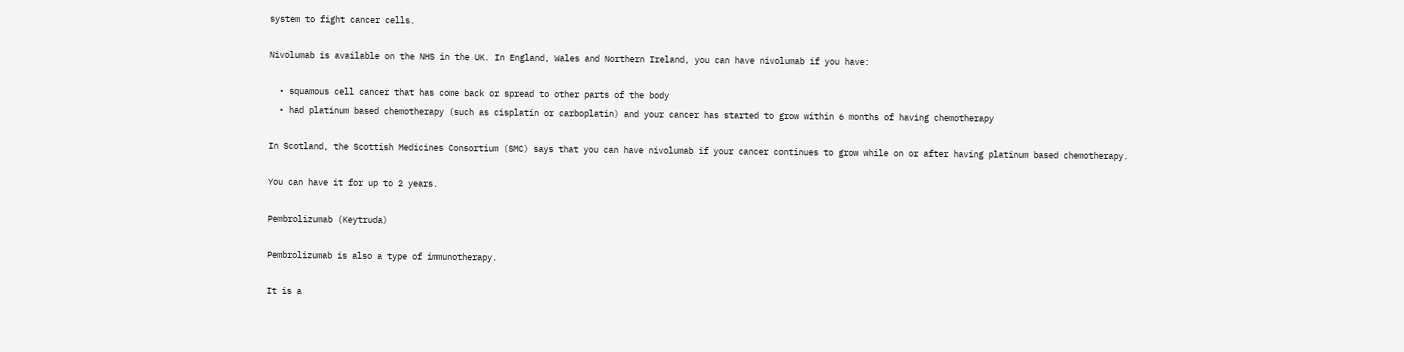system to fight cancer cells.

Nivolumab is available on the NHS in the UK. In England, Wales and Northern Ireland, you can have nivolumab if you have:

  • squamous cell cancer that has come back or spread to other parts of the body
  • had platinum based chemotherapy (such as cisplatin or carboplatin) and your cancer has started to grow within 6 months of having chemotherapy

In Scotland, the Scottish Medicines Consortium (SMC) says that you can have nivolumab if your cancer continues to grow while on or after having platinum based chemotherapy.

You can have it for up to 2 years.

Pembrolizumab (Keytruda)

Pembrolizumab is also a type of immunotherapy.

It is a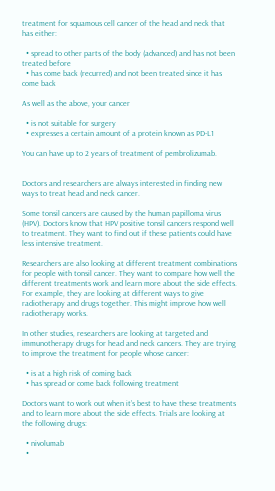treatment for squamous cell cancer of the head and neck that has either:

  • spread to other parts of the body (advanced) and has not been treated before
  • has come back (recurred) and not been treated since it has come back

As well as the above, your cancer

  • is not suitable for surgery
  • expresses a certain amount of a protein known as PD-L1

You can have up to 2 years of treatment of pembrolizumab.


Doctors and researchers are always interested in finding new ways to treat head and neck cancer.

Some tonsil cancers are caused by the human papilloma virus (HPV). Doctors know that HPV positive tonsil cancers respond well to treatment. They want to find out if these patients could have less intensive treatment.

Researchers are also looking at different treatment combinations for people with tonsil cancer. They want to compare how well the different treatments work and learn more about the side effects. For example, they are looking at different ways to give radiotherapy and drugs together. This might improve how well radiotherapy works.

In other studies, researchers are looking at targeted and immunotherapy drugs for head and neck cancers. They are trying to improve the treatment for people whose cancer:

  • is at a high risk of coming back
  • has spread or come back following treatment

Doctors want to work out when it’s best to have these treatments and to learn more about the side effects. Trials are looking at the following drugs:

  • nivolumab
  •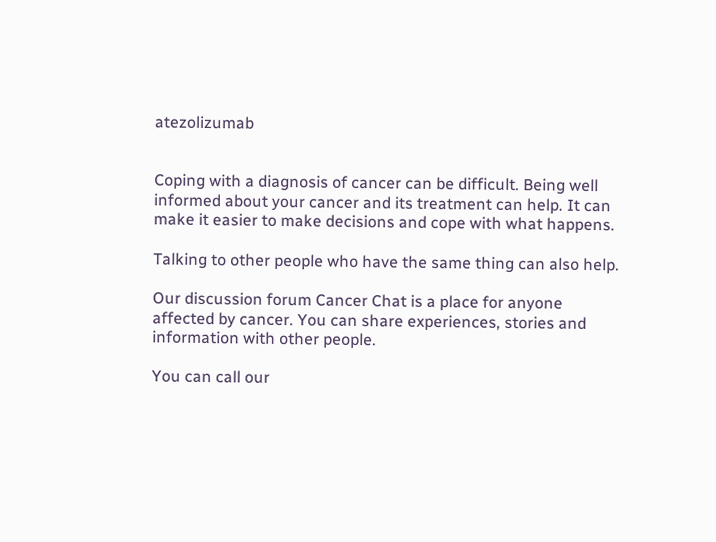atezolizumab


Coping with a diagnosis of cancer can be difficult. Being well informed about your cancer and its treatment can help. It can make it easier to make decisions and cope with what happens.

Talking to other people who have the same thing can also help.

Our discussion forum Cancer Chat is a place for anyone affected by cancer. You can share experiences, stories and information with other people.

You can call our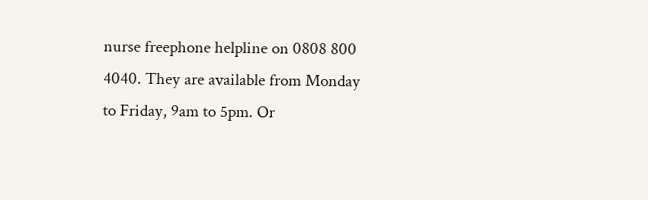nurse freephone helpline on 0808 800 4040. They are available from Monday to Friday, 9am to 5pm. Or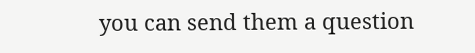you can send them a question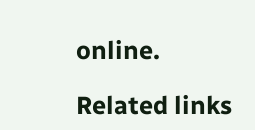online.

Related links